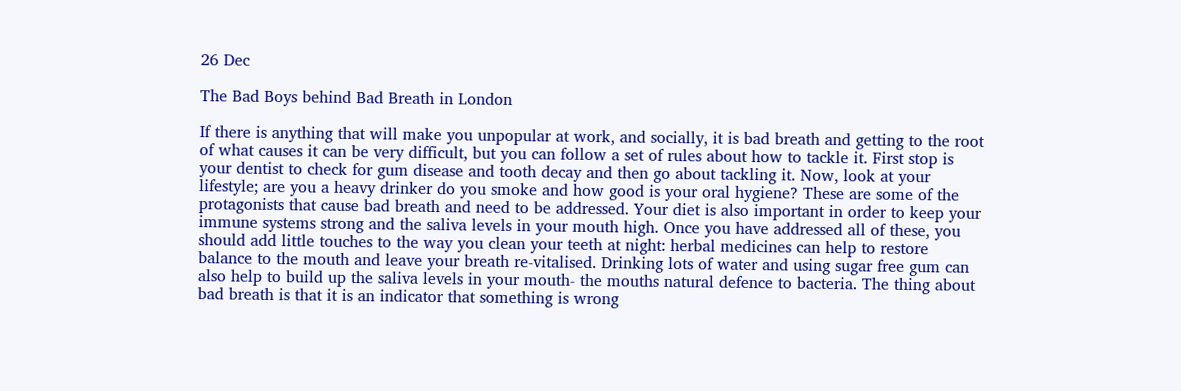26 Dec

The Bad Boys behind Bad Breath in London

If there is anything that will make you unpopular at work, and socially, it is bad breath and getting to the root of what causes it can be very difficult, but you can follow a set of rules about how to tackle it. First stop is your dentist to check for gum disease and tooth decay and then go about tackling it. Now, look at your lifestyle; are you a heavy drinker do you smoke and how good is your oral hygiene? These are some of the protagonists that cause bad breath and need to be addressed. Your diet is also important in order to keep your immune systems strong and the saliva levels in your mouth high. Once you have addressed all of these, you should add little touches to the way you clean your teeth at night: herbal medicines can help to restore balance to the mouth and leave your breath re-vitalised. Drinking lots of water and using sugar free gum can also help to build up the saliva levels in your mouth- the mouths natural defence to bacteria. The thing about bad breath is that it is an indicator that something is wrong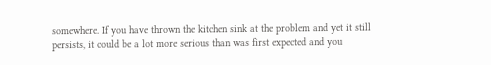somewhere. If you have thrown the kitchen sink at the problem and yet it still persists, it could be a lot more serious than was first expected and you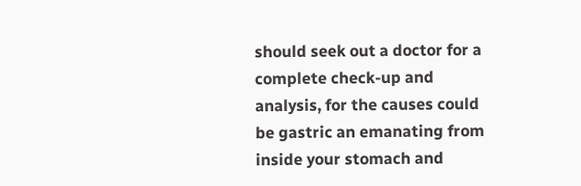should seek out a doctor for a complete check-up and analysis, for the causes could be gastric an emanating from inside your stomach and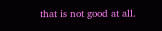that is not good at all.